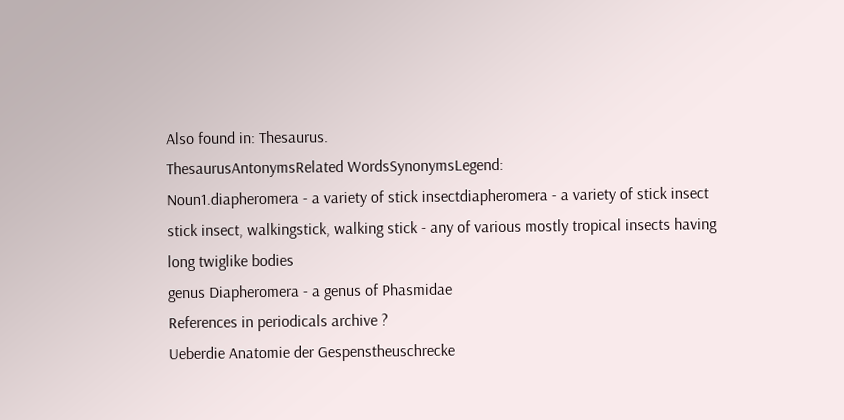Also found in: Thesaurus.
ThesaurusAntonymsRelated WordsSynonymsLegend:
Noun1.diapheromera - a variety of stick insectdiapheromera - a variety of stick insect
stick insect, walkingstick, walking stick - any of various mostly tropical insects having long twiglike bodies
genus Diapheromera - a genus of Phasmidae
References in periodicals archive ?
Ueberdie Anatomie der Gespenstheuschrecke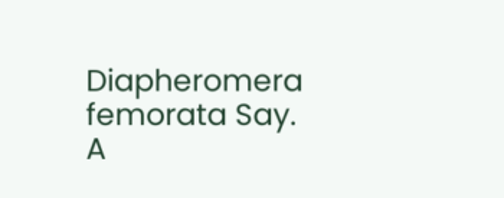Diapheromera femorata Say.
A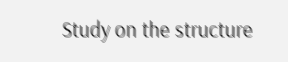Study on the structure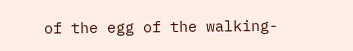of the egg of the walking-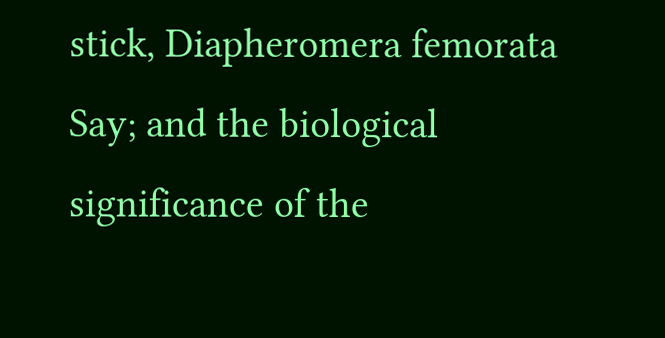stick, Diapheromera femorata Say; and the biological significance of the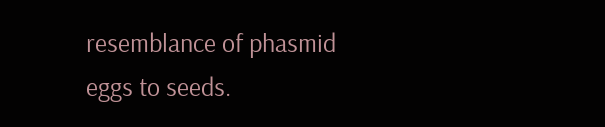resemblance of phasmid eggs to seeds.